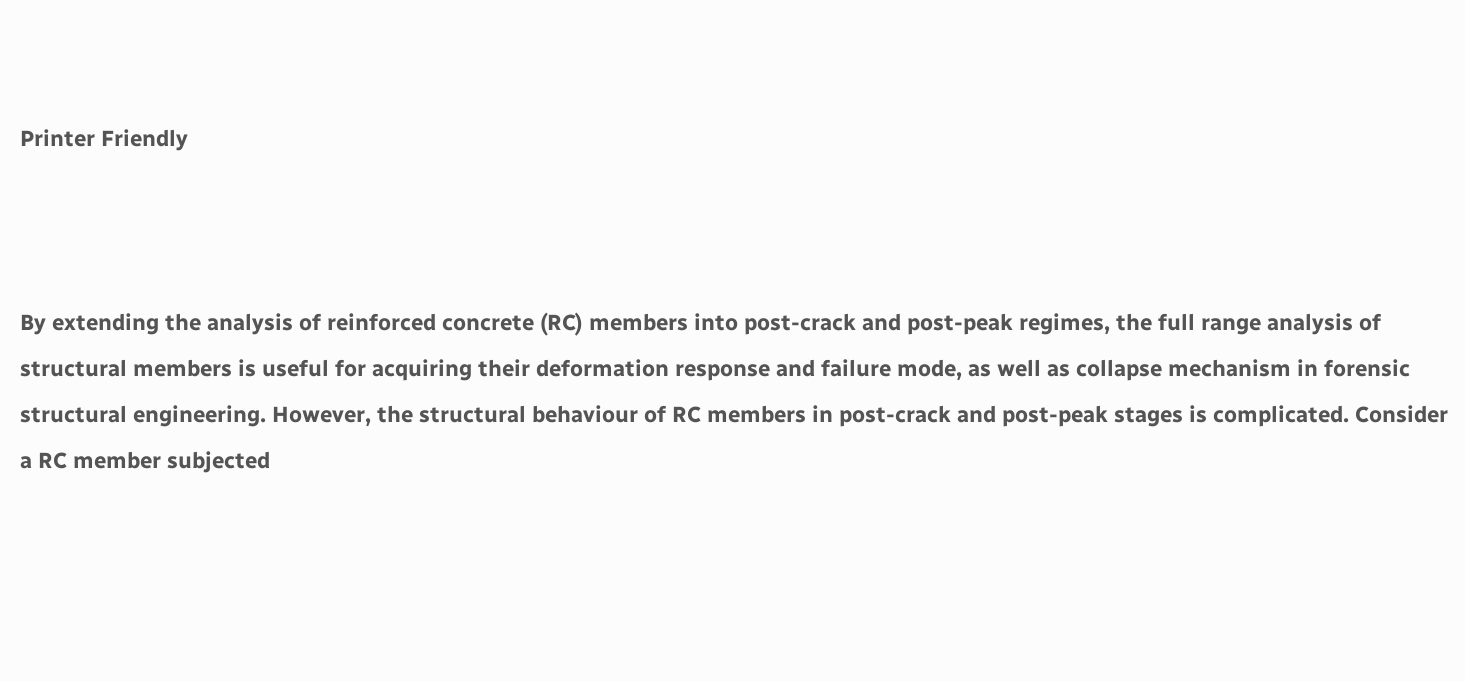Printer Friendly



By extending the analysis of reinforced concrete (RC) members into post-crack and post-peak regimes, the full range analysis of structural members is useful for acquiring their deformation response and failure mode, as well as collapse mechanism in forensic structural engineering. However, the structural behaviour of RC members in post-crack and post-peak stages is complicated. Consider a RC member subjected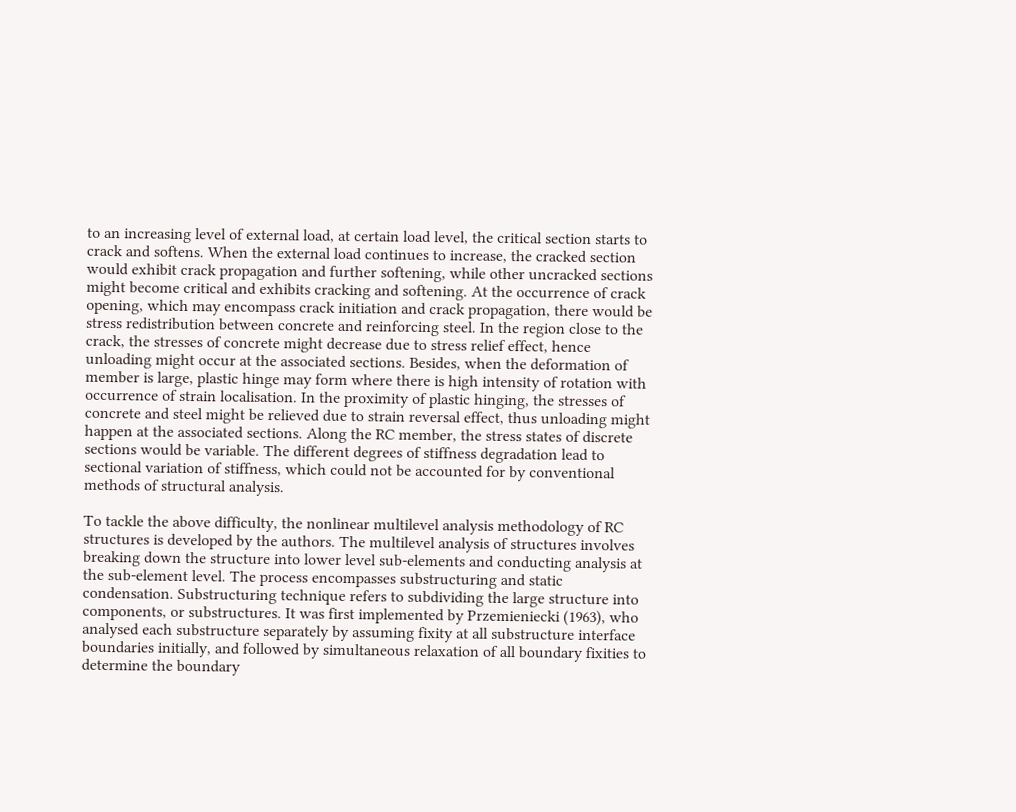to an increasing level of external load, at certain load level, the critical section starts to crack and softens. When the external load continues to increase, the cracked section would exhibit crack propagation and further softening, while other uncracked sections might become critical and exhibits cracking and softening. At the occurrence of crack opening, which may encompass crack initiation and crack propagation, there would be stress redistribution between concrete and reinforcing steel. In the region close to the crack, the stresses of concrete might decrease due to stress relief effect, hence unloading might occur at the associated sections. Besides, when the deformation of member is large, plastic hinge may form where there is high intensity of rotation with occurrence of strain localisation. In the proximity of plastic hinging, the stresses of concrete and steel might be relieved due to strain reversal effect, thus unloading might happen at the associated sections. Along the RC member, the stress states of discrete sections would be variable. The different degrees of stiffness degradation lead to sectional variation of stiffness, which could not be accounted for by conventional methods of structural analysis.

To tackle the above difficulty, the nonlinear multilevel analysis methodology of RC structures is developed by the authors. The multilevel analysis of structures involves breaking down the structure into lower level sub-elements and conducting analysis at the sub-element level. The process encompasses substructuring and static condensation. Substructuring technique refers to subdividing the large structure into components, or substructures. It was first implemented by Przemieniecki (1963), who analysed each substructure separately by assuming fixity at all substructure interface boundaries initially, and followed by simultaneous relaxation of all boundary fixities to determine the boundary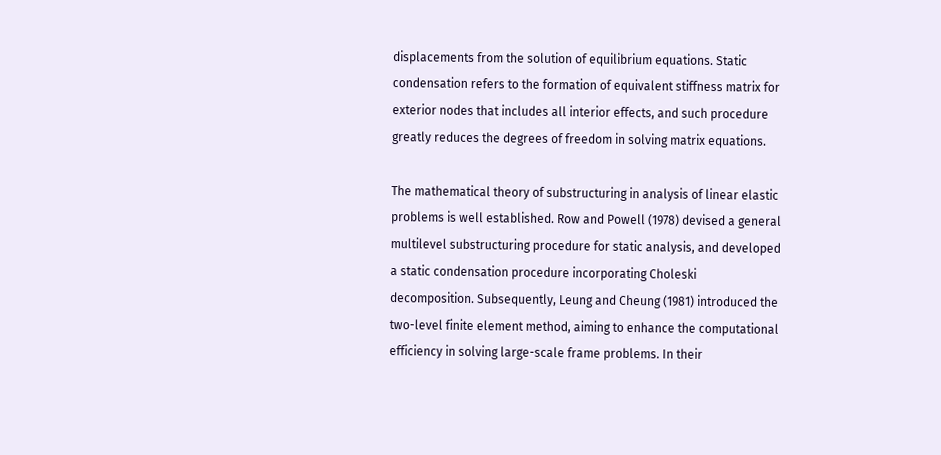displacements from the solution of equilibrium equations. Static condensation refers to the formation of equivalent stiffness matrix for exterior nodes that includes all interior effects, and such procedure greatly reduces the degrees of freedom in solving matrix equations.

The mathematical theory of substructuring in analysis of linear elastic problems is well established. Row and Powell (1978) devised a general multilevel substructuring procedure for static analysis, and developed a static condensation procedure incorporating Choleski decomposition. Subsequently, Leung and Cheung (1981) introduced the two-level finite element method, aiming to enhance the computational efficiency in solving large-scale frame problems. In their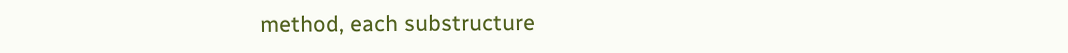method, each substructure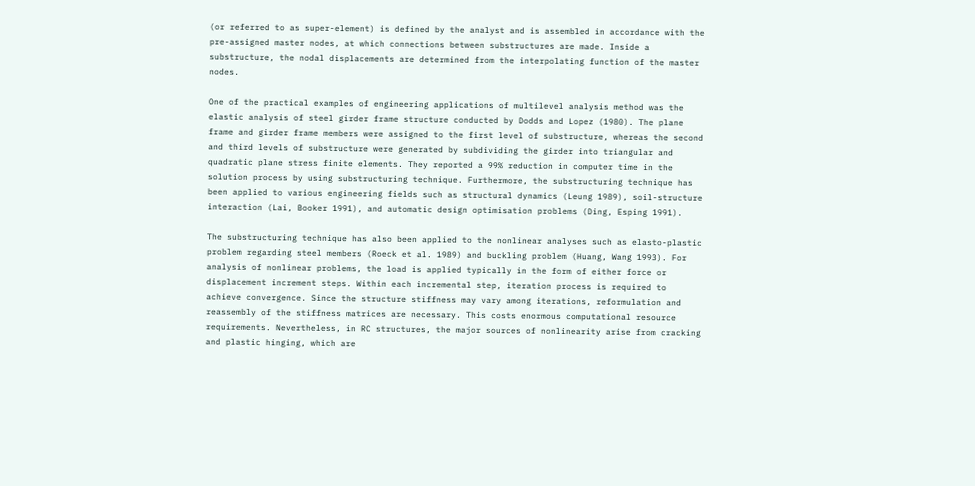(or referred to as super-element) is defined by the analyst and is assembled in accordance with the pre-assigned master nodes, at which connections between substructures are made. Inside a substructure, the nodal displacements are determined from the interpolating function of the master nodes.

One of the practical examples of engineering applications of multilevel analysis method was the elastic analysis of steel girder frame structure conducted by Dodds and Lopez (1980). The plane frame and girder frame members were assigned to the first level of substructure, whereas the second and third levels of substructure were generated by subdividing the girder into triangular and quadratic plane stress finite elements. They reported a 99% reduction in computer time in the solution process by using substructuring technique. Furthermore, the substructuring technique has been applied to various engineering fields such as structural dynamics (Leung 1989), soil-structure interaction (Lai, Booker 1991), and automatic design optimisation problems (Ding, Esping 1991).

The substructuring technique has also been applied to the nonlinear analyses such as elasto-plastic problem regarding steel members (Roeck et al. 1989) and buckling problem (Huang, Wang 1993). For analysis of nonlinear problems, the load is applied typically in the form of either force or displacement increment steps. Within each incremental step, iteration process is required to achieve convergence. Since the structure stiffness may vary among iterations, reformulation and reassembly of the stiffness matrices are necessary. This costs enormous computational resource requirements. Nevertheless, in RC structures, the major sources of nonlinearity arise from cracking and plastic hinging, which are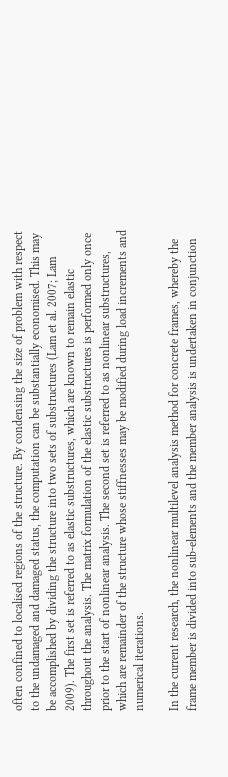often confined to localised regions of the structure. By condensing the size of problem with respect to the undamaged and damaged status, the computation can be substantially economised. This may be accomplished by dividing the structure into two sets of substructures (Lam et al. 2007; Lam 2009). The first set is referred to as elastic substructures, which are known to remain elastic throughout the analysis. The matrix formulation of the elastic substructures is performed only once prior to the start of nonlinear analysis. The second set is referred to as nonlinear substructures, which are remainder of the structure whose stiffnesses may be modified during load increments and numerical iterations.

In the current research, the nonlinear multilevel analysis method for concrete frames, whereby the frame member is divided into sub-elements and the member analysis is undertaken in conjunction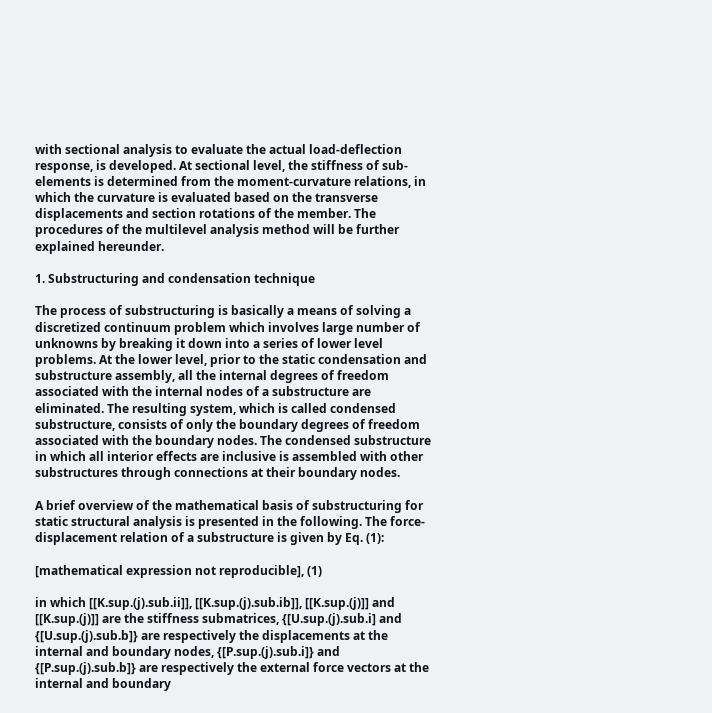with sectional analysis to evaluate the actual load-deflection response, is developed. At sectional level, the stiffness of sub-elements is determined from the moment-curvature relations, in which the curvature is evaluated based on the transverse displacements and section rotations of the member. The procedures of the multilevel analysis method will be further explained hereunder.

1. Substructuring and condensation technique

The process of substructuring is basically a means of solving a discretized continuum problem which involves large number of unknowns by breaking it down into a series of lower level problems. At the lower level, prior to the static condensation and substructure assembly, all the internal degrees of freedom associated with the internal nodes of a substructure are eliminated. The resulting system, which is called condensed substructure, consists of only the boundary degrees of freedom associated with the boundary nodes. The condensed substructure in which all interior effects are inclusive is assembled with other substructures through connections at their boundary nodes.

A brief overview of the mathematical basis of substructuring for static structural analysis is presented in the following. The force-displacement relation of a substructure is given by Eq. (1):

[mathematical expression not reproducible], (1)

in which [[K.sup.(j).sub.ii]], [[K.sup.(j).sub.ib]], [[K.sup.(j)]] and [[K.sup.(j)]] are the stiffness submatrices, {[U.sup.(j).sub.i] and {[U.sup.(j).sub.b]} are respectively the displacements at the internal and boundary nodes, {[P.sup.(j).sub.i]} and {[P.sup.(j).sub.b]} are respectively the external force vectors at the internal and boundary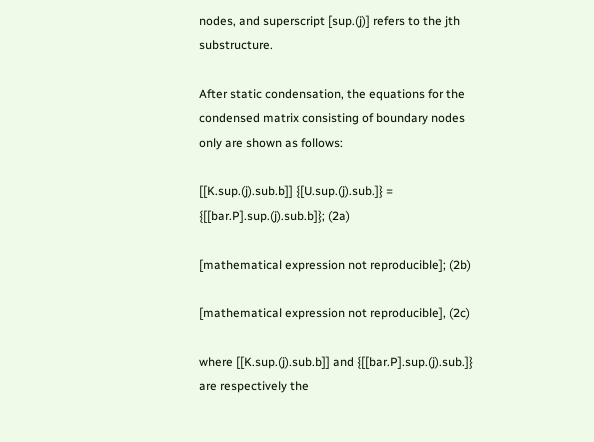nodes, and superscript [sup.(j)] refers to the jth substructure.

After static condensation, the equations for the condensed matrix consisting of boundary nodes only are shown as follows:

[[K.sup.(j).sub.b]] {[U.sup.(j).sub.]} = {[[bar.P].sup.(j).sub.b]}; (2a)

[mathematical expression not reproducible]; (2b)

[mathematical expression not reproducible], (2c)

where [[K.sup.(j).sub.b]] and {[[bar.P].sup.(j).sub.]} are respectively the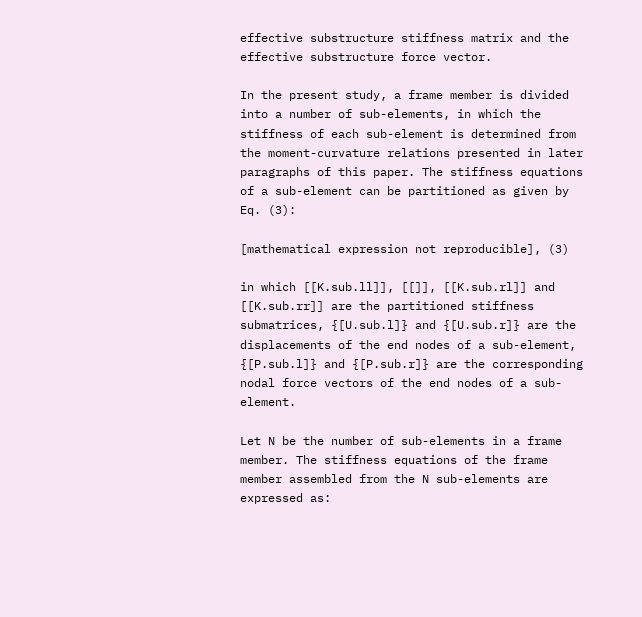effective substructure stiffness matrix and the effective substructure force vector.

In the present study, a frame member is divided into a number of sub-elements, in which the stiffness of each sub-element is determined from the moment-curvature relations presented in later paragraphs of this paper. The stiffness equations of a sub-element can be partitioned as given by Eq. (3):

[mathematical expression not reproducible], (3)

in which [[K.sub.ll]], [[]], [[K.sub.rl]] and [[K.sub.rr]] are the partitioned stiffness submatrices, {[U.sub.l]} and {[U.sub.r]} are the displacements of the end nodes of a sub-element, {[P.sub.l]} and {[P.sub.r]} are the corresponding nodal force vectors of the end nodes of a sub-element.

Let N be the number of sub-elements in a frame member. The stiffness equations of the frame member assembled from the N sub-elements are expressed as: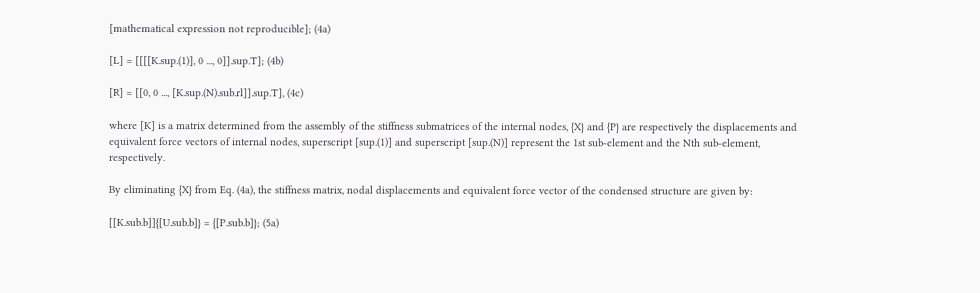[mathematical expression not reproducible]; (4a)

[L] = [[[[K.sup.(1)], 0 ..., 0]].sup.T]; (4b)

[R] = [[0, 0 ..., [K.sup.(N).sub.rl]].sup.T], (4c)

where [K] is a matrix determined from the assembly of the stiffness submatrices of the internal nodes, {X} and {P} are respectively the displacements and equivalent force vectors of internal nodes, superscript [sup.(1)] and superscript [sup.(N)] represent the 1st sub-element and the Nth sub-element, respectively.

By eliminating {X} from Eq. (4a), the stiffness matrix, nodal displacements and equivalent force vector of the condensed structure are given by:

[[K.sub.b]]{[U.sub.b]} = {[P.sub.b]}; (5a)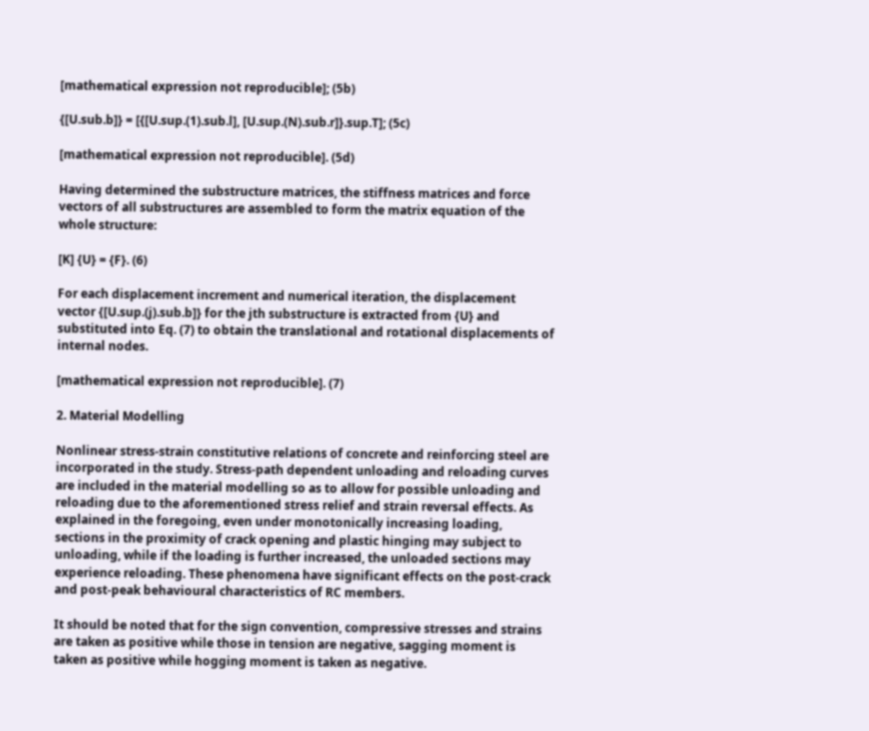[mathematical expression not reproducible]; (5b)

{[U.sub.b]} = [{[U.sup.(1).sub.l], [U.sup.(N).sub.r]}.sup.T]; (5c)

[mathematical expression not reproducible]. (5d)

Having determined the substructure matrices, the stiffness matrices and force vectors of all substructures are assembled to form the matrix equation of the whole structure:

[K] {U} = {F}. (6)

For each displacement increment and numerical iteration, the displacement vector {[U.sup.(j).sub.b]} for the jth substructure is extracted from {U} and substituted into Eq. (7) to obtain the translational and rotational displacements of internal nodes.

[mathematical expression not reproducible]. (7)

2. Material Modelling

Nonlinear stress-strain constitutive relations of concrete and reinforcing steel are incorporated in the study. Stress-path dependent unloading and reloading curves are included in the material modelling so as to allow for possible unloading and reloading due to the aforementioned stress relief and strain reversal effects. As explained in the foregoing, even under monotonically increasing loading, sections in the proximity of crack opening and plastic hinging may subject to unloading, while if the loading is further increased, the unloaded sections may experience reloading. These phenomena have significant effects on the post-crack and post-peak behavioural characteristics of RC members.

It should be noted that for the sign convention, compressive stresses and strains are taken as positive while those in tension are negative, sagging moment is taken as positive while hogging moment is taken as negative.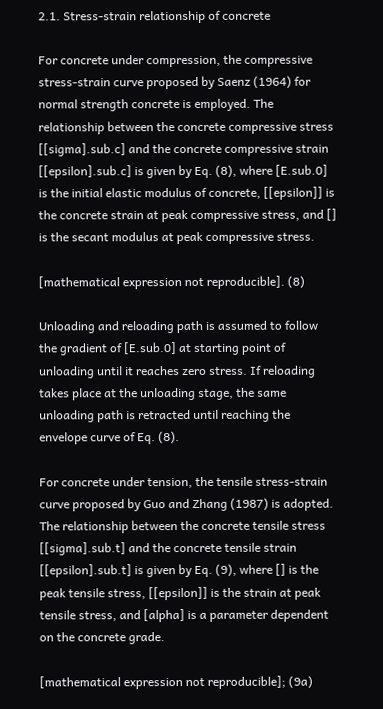2.1. Stress-strain relationship of concrete

For concrete under compression, the compressive stress-strain curve proposed by Saenz (1964) for normal strength concrete is employed. The relationship between the concrete compressive stress [[sigma].sub.c] and the concrete compressive strain [[epsilon].sub.c] is given by Eq. (8), where [E.sub.0] is the initial elastic modulus of concrete, [[epsilon]] is the concrete strain at peak compressive stress, and [] is the secant modulus at peak compressive stress.

[mathematical expression not reproducible]. (8)

Unloading and reloading path is assumed to follow the gradient of [E.sub.0] at starting point of unloading until it reaches zero stress. If reloading takes place at the unloading stage, the same unloading path is retracted until reaching the envelope curve of Eq. (8).

For concrete under tension, the tensile stress-strain curve proposed by Guo and Zhang (1987) is adopted. The relationship between the concrete tensile stress [[sigma].sub.t] and the concrete tensile strain [[epsilon].sub.t] is given by Eq. (9), where [] is the peak tensile stress, [[epsilon]] is the strain at peak tensile stress, and [alpha] is a parameter dependent on the concrete grade.

[mathematical expression not reproducible]; (9a)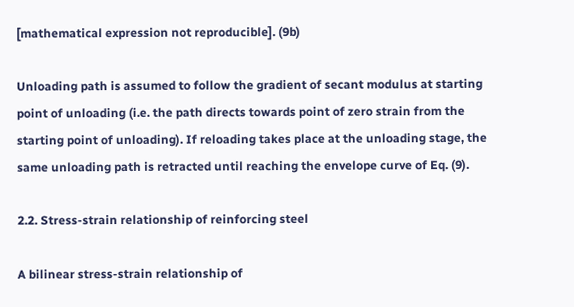[mathematical expression not reproducible]. (9b)

Unloading path is assumed to follow the gradient of secant modulus at starting point of unloading (i.e. the path directs towards point of zero strain from the starting point of unloading). If reloading takes place at the unloading stage, the same unloading path is retracted until reaching the envelope curve of Eq. (9).

2.2. Stress-strain relationship of reinforcing steel

A bilinear stress-strain relationship of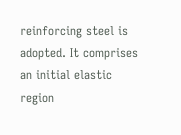reinforcing steel is adopted. It comprises an initial elastic region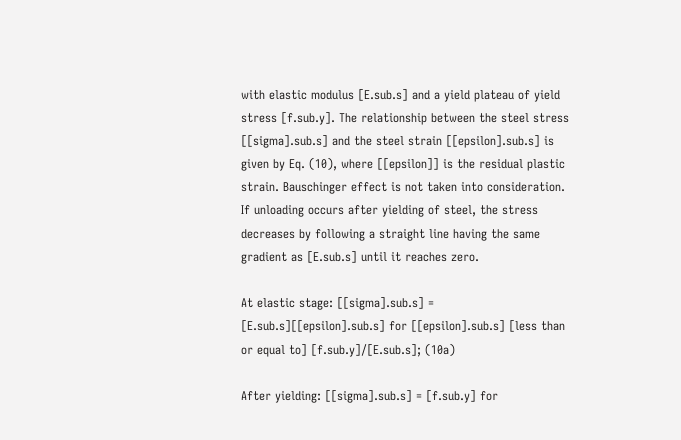with elastic modulus [E.sub.s] and a yield plateau of yield stress [f.sub.y]. The relationship between the steel stress [[sigma].sub.s] and the steel strain [[epsilon].sub.s] is given by Eq. (10), where [[epsilon]] is the residual plastic strain. Bauschinger effect is not taken into consideration. If unloading occurs after yielding of steel, the stress decreases by following a straight line having the same gradient as [E.sub.s] until it reaches zero.

At elastic stage: [[sigma].sub.s] = [E.sub.s][[epsilon].sub.s] for [[epsilon].sub.s] [less than or equal to] [f.sub.y]/[E.sub.s]; (10a)

After yielding: [[sigma].sub.s] = [f.sub.y] for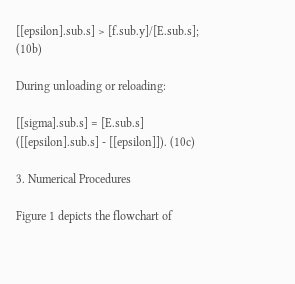[[epsilon].sub.s] > [f.sub.y]/[E.sub.s]; (10b)

During unloading or reloading:

[[sigma].sub.s] = [E.sub.s] ([[epsilon].sub.s] - [[epsilon]]). (10c)

3. Numerical Procedures

Figure 1 depicts the flowchart of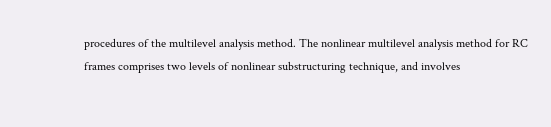procedures of the multilevel analysis method. The nonlinear multilevel analysis method for RC frames comprises two levels of nonlinear substructuring technique, and involves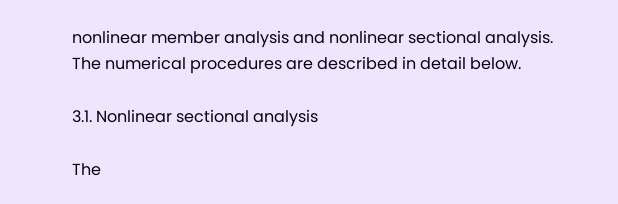nonlinear member analysis and nonlinear sectional analysis. The numerical procedures are described in detail below.

3.1. Nonlinear sectional analysis

The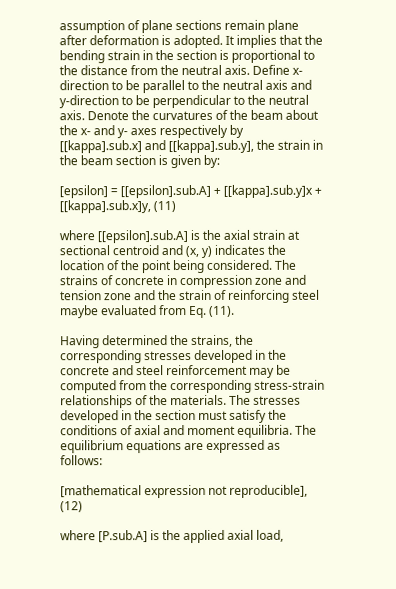assumption of plane sections remain plane after deformation is adopted. It implies that the bending strain in the section is proportional to the distance from the neutral axis. Define x-direction to be parallel to the neutral axis and y-direction to be perpendicular to the neutral axis. Denote the curvatures of the beam about the x- and y- axes respectively by [[kappa].sub.x] and [[kappa].sub.y], the strain in the beam section is given by:

[epsilon] = [[epsilon].sub.A] + [[kappa].sub.y]x + [[kappa].sub.x]y, (11)

where [[epsilon].sub.A] is the axial strain at sectional centroid and (x, y) indicates the location of the point being considered. The strains of concrete in compression zone and tension zone and the strain of reinforcing steel maybe evaluated from Eq. (11).

Having determined the strains, the corresponding stresses developed in the concrete and steel reinforcement may be computed from the corresponding stress-strain relationships of the materials. The stresses developed in the section must satisfy the conditions of axial and moment equilibria. The equilibrium equations are expressed as follows:

[mathematical expression not reproducible], (12)

where [P.sub.A] is the applied axial load,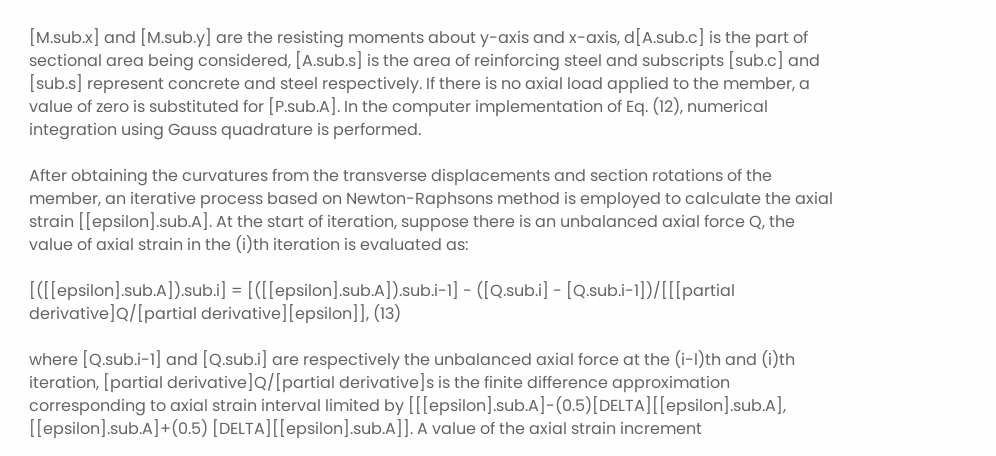[M.sub.x] and [M.sub.y] are the resisting moments about y-axis and x-axis, d[A.sub.c] is the part of sectional area being considered, [A.sub.s] is the area of reinforcing steel and subscripts [sub.c] and [sub.s] represent concrete and steel respectively. If there is no axial load applied to the member, a value of zero is substituted for [P.sub.A]. In the computer implementation of Eq. (12), numerical integration using Gauss quadrature is performed.

After obtaining the curvatures from the transverse displacements and section rotations of the member, an iterative process based on Newton-Raphsons method is employed to calculate the axial strain [[epsilon].sub.A]. At the start of iteration, suppose there is an unbalanced axial force Q, the value of axial strain in the (i)th iteration is evaluated as:

[([[epsilon].sub.A]).sub.i] = [([[epsilon].sub.A]).sub.i-1] - ([Q.sub.i] - [Q.sub.i-1])/[[[partial derivative]Q/[partial derivative][epsilon]], (13)

where [Q.sub.i-1] and [Q.sub.i] are respectively the unbalanced axial force at the (i-l)th and (i)th iteration, [partial derivative]Q/[partial derivative]s is the finite difference approximation corresponding to axial strain interval limited by [[[epsilon].sub.A]-(0.5)[DELTA][[epsilon].sub.A], [[epsilon].sub.A]+(0.5) [DELTA][[epsilon].sub.A]]. A value of the axial strain increment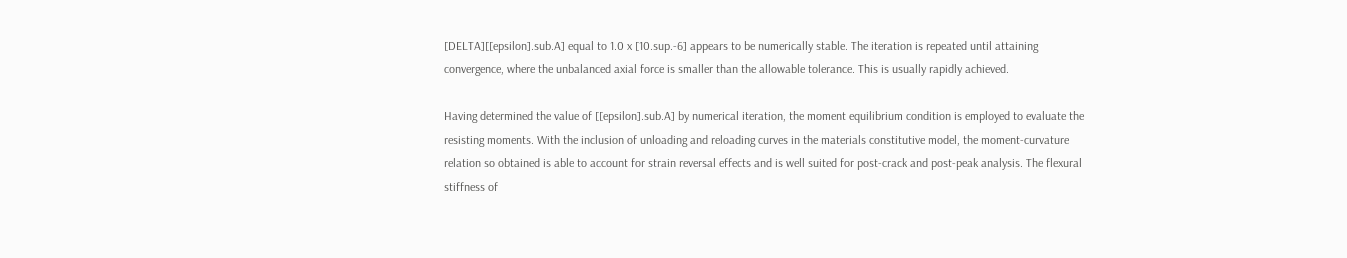[DELTA][[epsilon].sub.A] equal to 1.0 x [10.sup.-6] appears to be numerically stable. The iteration is repeated until attaining convergence, where the unbalanced axial force is smaller than the allowable tolerance. This is usually rapidly achieved.

Having determined the value of [[epsilon].sub.A] by numerical iteration, the moment equilibrium condition is employed to evaluate the resisting moments. With the inclusion of unloading and reloading curves in the materials constitutive model, the moment-curvature relation so obtained is able to account for strain reversal effects and is well suited for post-crack and post-peak analysis. The flexural stiffness of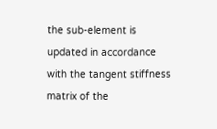the sub-element is updated in accordance with the tangent stiffness matrix of the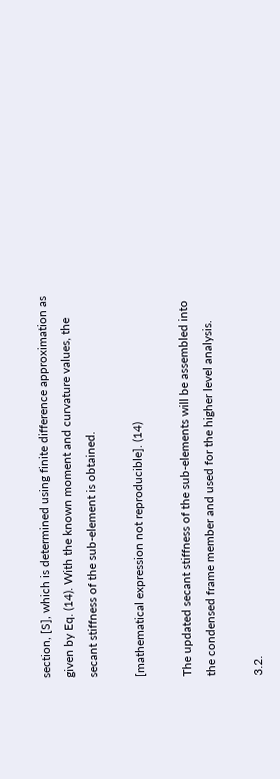section, [S], which is determined using finite difference approximation as given by Eq. (14). With the known moment and curvature values, the secant stiffness of the sub-element is obtained.

[mathematical expression not reproducible]. (14)

The updated secant stiffness of the sub-elements will be assembled into the condensed frame member and used for the higher level analysis.

3.2.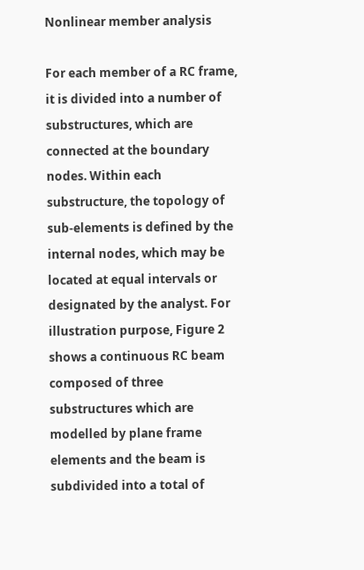Nonlinear member analysis

For each member of a RC frame, it is divided into a number of substructures, which are connected at the boundary nodes. Within each substructure, the topology of sub-elements is defined by the internal nodes, which may be located at equal intervals or designated by the analyst. For illustration purpose, Figure 2 shows a continuous RC beam composed of three substructures which are modelled by plane frame elements and the beam is subdivided into a total of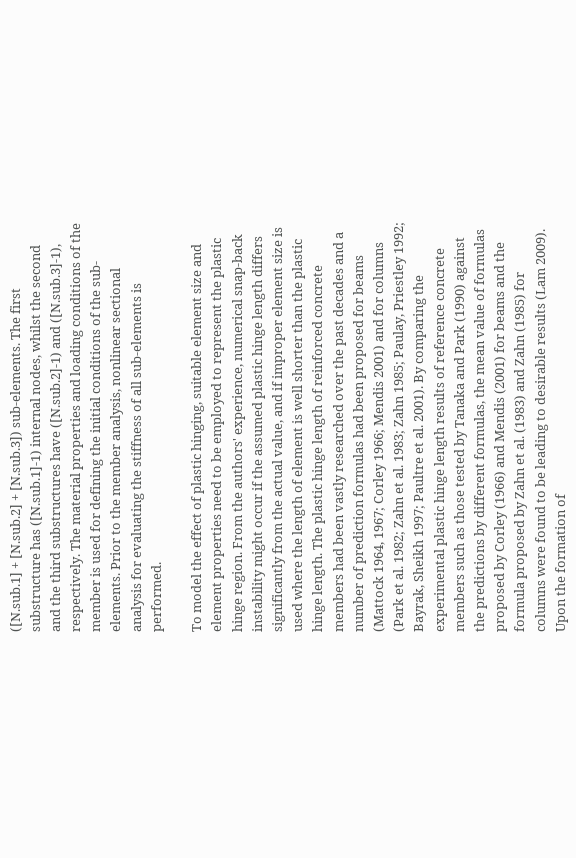([N.sub.1] + [N.sub.2] + [N.sub.3]) sub-elements. The first substructure has ([N.sub.1]-1) internal nodes, whilst the second and the third substructures have ([N.sub.2]-1) and ([N.sub.3]-1), respectively. The material properties and loading conditions of the member is used for defining the initial conditions of the sub-elements. Prior to the member analysis, nonlinear sectional analysis for evaluating the stiffness of all sub-elements is performed.

To model the effect of plastic hinging, suitable element size and element properties need to be employed to represent the plastic hinge region. From the authors' experience, numerical snap-back instability might occur if the assumed plastic hinge length differs significantly from the actual value, and if improper element size is used where the length of element is well shorter than the plastic hinge length. The plastic hinge length of reinforced concrete members had been vastly researched over the past decades and a number of prediction formulas had been proposed for beams (Mattock 1964, 1967; Corley 1966; Mendis 2001) and for columns (Park et al. 1982; Zahn et al. 1983; Zahn 1985; Paulay, Priestley 1992; Bayrak, Sheikh 1997; Paultre et al. 2001). By comparing the experimental plastic hinge length results of reference concrete members such as those tested by Tanaka and Park (1990) against the predictions by different formulas, the mean value of formulas proposed by Corley (1966) and Mendis (2001) for beams and the formula proposed by Zahn et al. (1983) and Zahn (1985) for columns were found to be leading to desirable results (Lam 2009). Upon the formation of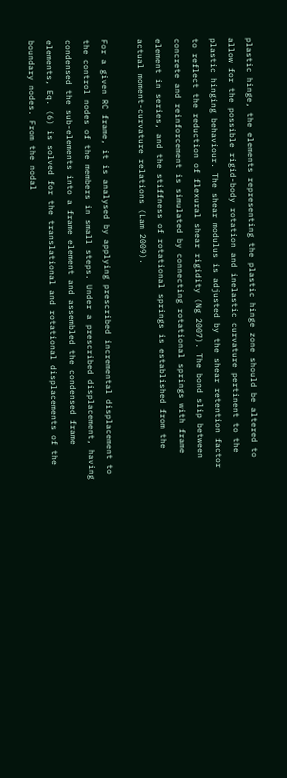plastic hinge, the elements representing the plastic hinge zone should be altered to allow for the possible rigid-body rotation and inelastic curvature pertinent to the plastic hinging behaviour. The shear modulus is adjusted by the shear retention factor to reflect the reduction of flexural shear rigidity (Ng 2007). The bond slip between concrete and reinforcement is simulated by connecting rotational springs with frame element in series, and the stiffness of rotational springs is established from the actual moment-curvature relations (Lam 2009).

For a given RC frame, it is analysed by applying prescribed incremental displacement to the control nodes of the members in small steps. Under a prescribed displacement, having condensed the sub-elements into a frame element and assembled the condensed frame elements, Eq. (6) is solved for the translational and rotational displacements of the boundary nodes. From the nodal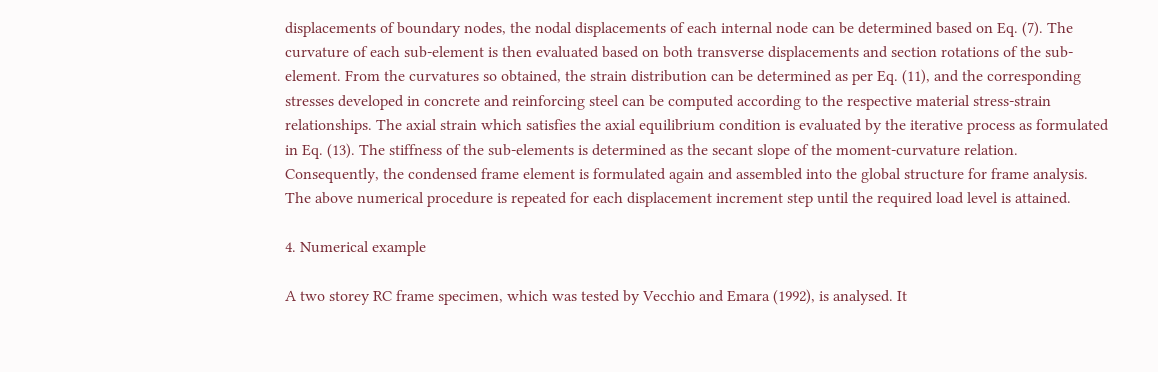displacements of boundary nodes, the nodal displacements of each internal node can be determined based on Eq. (7). The curvature of each sub-element is then evaluated based on both transverse displacements and section rotations of the sub-element. From the curvatures so obtained, the strain distribution can be determined as per Eq. (11), and the corresponding stresses developed in concrete and reinforcing steel can be computed according to the respective material stress-strain relationships. The axial strain which satisfies the axial equilibrium condition is evaluated by the iterative process as formulated in Eq. (13). The stiffness of the sub-elements is determined as the secant slope of the moment-curvature relation. Consequently, the condensed frame element is formulated again and assembled into the global structure for frame analysis. The above numerical procedure is repeated for each displacement increment step until the required load level is attained.

4. Numerical example

A two storey RC frame specimen, which was tested by Vecchio and Emara (1992), is analysed. It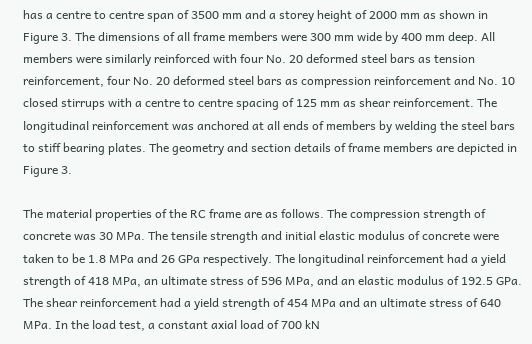has a centre to centre span of 3500 mm and a storey height of 2000 mm as shown in Figure 3. The dimensions of all frame members were 300 mm wide by 400 mm deep. All members were similarly reinforced with four No. 20 deformed steel bars as tension reinforcement, four No. 20 deformed steel bars as compression reinforcement and No. 10 closed stirrups with a centre to centre spacing of 125 mm as shear reinforcement. The longitudinal reinforcement was anchored at all ends of members by welding the steel bars to stiff bearing plates. The geometry and section details of frame members are depicted in Figure 3.

The material properties of the RC frame are as follows. The compression strength of concrete was 30 MPa. The tensile strength and initial elastic modulus of concrete were taken to be 1.8 MPa and 26 GPa respectively. The longitudinal reinforcement had a yield strength of 418 MPa, an ultimate stress of 596 MPa, and an elastic modulus of 192.5 GPa. The shear reinforcement had a yield strength of 454 MPa and an ultimate stress of 640 MPa. In the load test, a constant axial load of 700 kN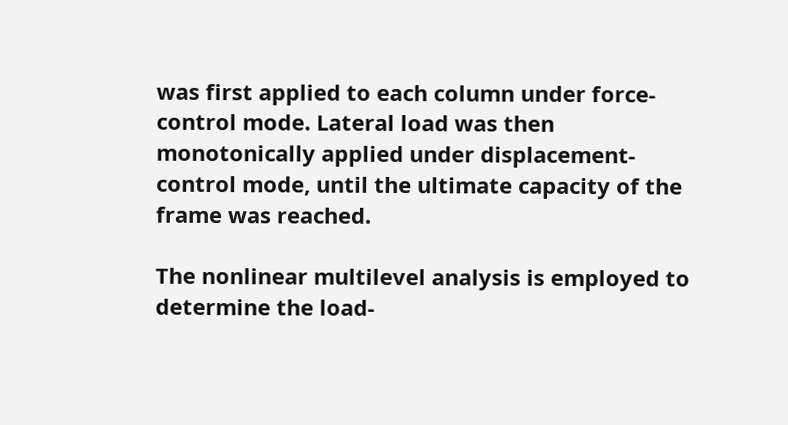was first applied to each column under force-control mode. Lateral load was then monotonically applied under displacement-control mode, until the ultimate capacity of the frame was reached.

The nonlinear multilevel analysis is employed to determine the load-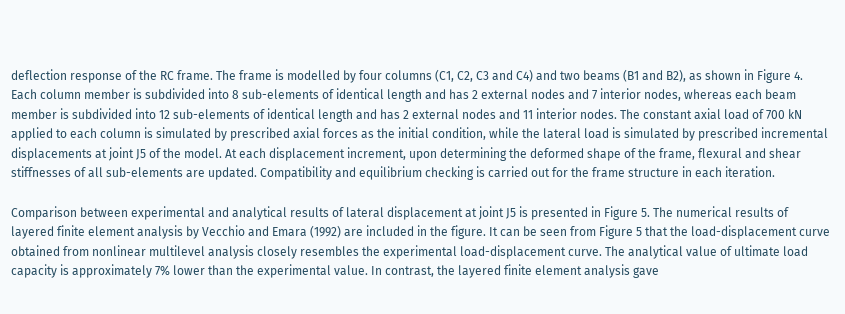deflection response of the RC frame. The frame is modelled by four columns (C1, C2, C3 and C4) and two beams (B1 and B2), as shown in Figure 4. Each column member is subdivided into 8 sub-elements of identical length and has 2 external nodes and 7 interior nodes, whereas each beam member is subdivided into 12 sub-elements of identical length and has 2 external nodes and 11 interior nodes. The constant axial load of 700 kN applied to each column is simulated by prescribed axial forces as the initial condition, while the lateral load is simulated by prescribed incremental displacements at joint J5 of the model. At each displacement increment, upon determining the deformed shape of the frame, flexural and shear stiffnesses of all sub-elements are updated. Compatibility and equilibrium checking is carried out for the frame structure in each iteration.

Comparison between experimental and analytical results of lateral displacement at joint J5 is presented in Figure 5. The numerical results of layered finite element analysis by Vecchio and Emara (1992) are included in the figure. It can be seen from Figure 5 that the load-displacement curve obtained from nonlinear multilevel analysis closely resembles the experimental load-displacement curve. The analytical value of ultimate load capacity is approximately 7% lower than the experimental value. In contrast, the layered finite element analysis gave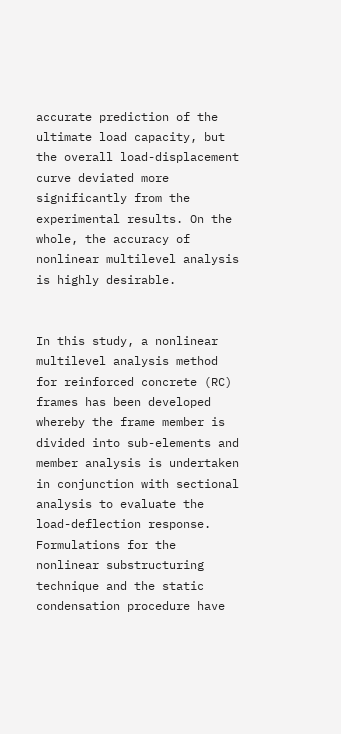accurate prediction of the ultimate load capacity, but the overall load-displacement curve deviated more significantly from the experimental results. On the whole, the accuracy of nonlinear multilevel analysis is highly desirable.


In this study, a nonlinear multilevel analysis method for reinforced concrete (RC) frames has been developed whereby the frame member is divided into sub-elements and member analysis is undertaken in conjunction with sectional analysis to evaluate the load-deflection response. Formulations for the nonlinear substructuring technique and the static condensation procedure have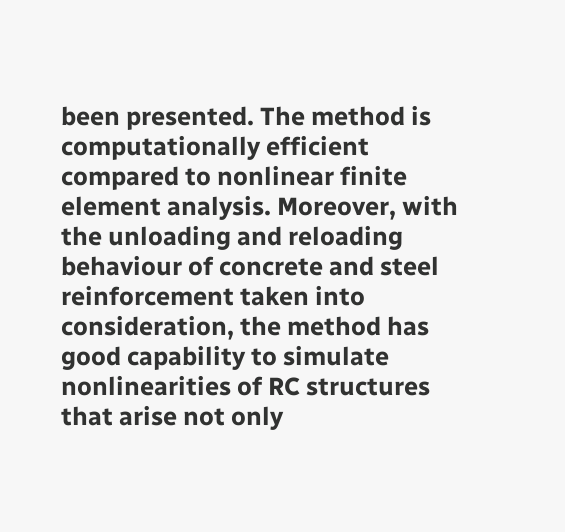been presented. The method is computationally efficient compared to nonlinear finite element analysis. Moreover, with the unloading and reloading behaviour of concrete and steel reinforcement taken into consideration, the method has good capability to simulate nonlinearities of RC structures that arise not only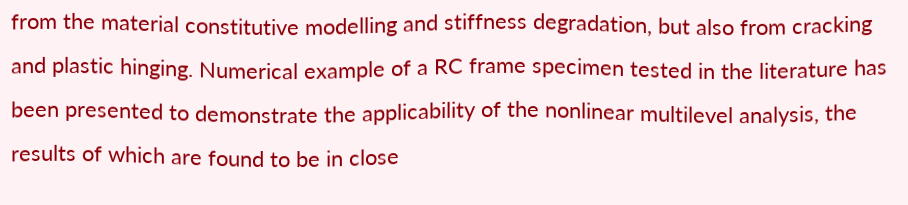from the material constitutive modelling and stiffness degradation, but also from cracking and plastic hinging. Numerical example of a RC frame specimen tested in the literature has been presented to demonstrate the applicability of the nonlinear multilevel analysis, the results of which are found to be in close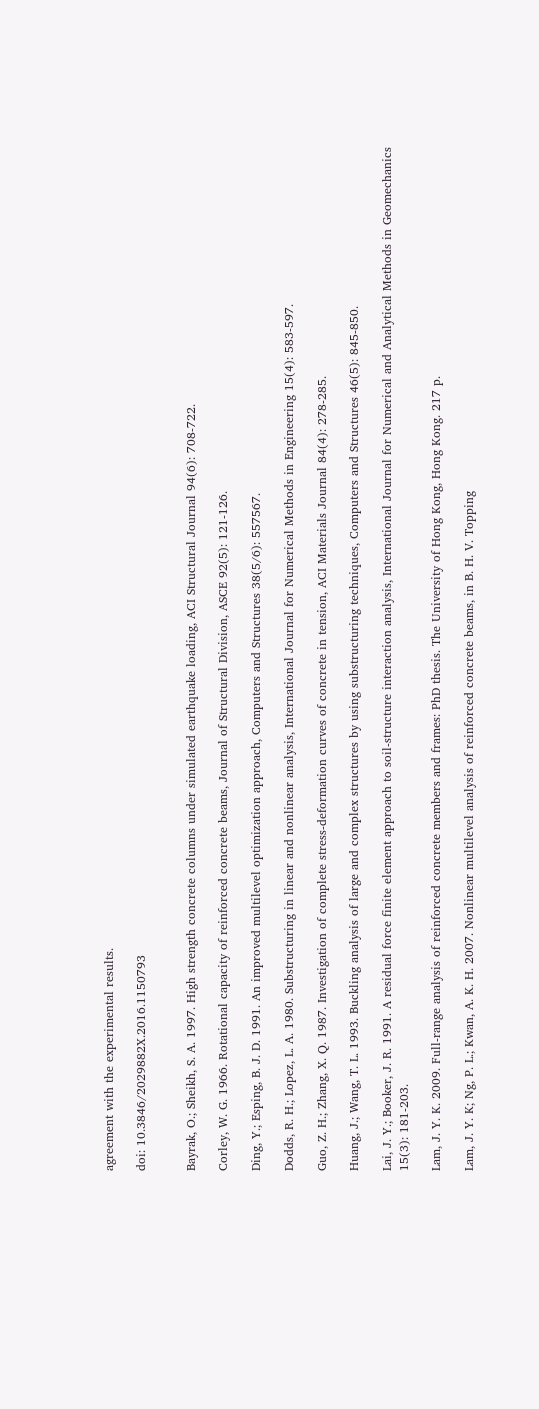agreement with the experimental results.

doi: 10.3846/2029882X.2016.1150793


Bayrak, O.; Sheikh, S. A. 1997. High strength concrete columns under simulated earthquake loading, ACI Structural Journal 94(6): 708-722.

Corley, W. G. 1966. Rotational capacity of reinforced concrete beams, Journal of Structural Division, ASCE 92(5): 121-126.

Ding, Y.; Esping, B. J. D. 1991. An improved multilevel optimization approach, Computers and Structures 38(5/6): 557567.

Dodds, R. H.; Lopez, L. A. 1980. Substructuring in linear and nonlinear analysis, International Journal for Numerical Methods in Engineering 15(4): 583-597.

Guo, Z. H.; Zhang, X. Q. 1987. Investigation of complete stress-deformation curves of concrete in tension, ACI Materials Journal 84(4): 278-285.

Huang, J.; Wang, T. L. 1993. Buckling analysis of large and complex structures by using substructuring techniques, Computers and Structures 46(5): 845-850.

Lai, J. Y.; Booker, J. R. 1991. A residual force finite element approach to soil-structure interaction analysis, International Journal for Numerical and Analytical Methods in Geomechanics 15(3): 181-203.

Lam, J. Y. K. 2009. Full-range analysis of reinforced concrete members and frames: PhD thesis. The University of Hong Kong, Hong Kong. 217 p.

Lam, J. Y. K; Ng, P. L.; Kwan, A. K. H. 2007. Nonlinear multilevel analysis of reinforced concrete beams, in B. H. V. Topping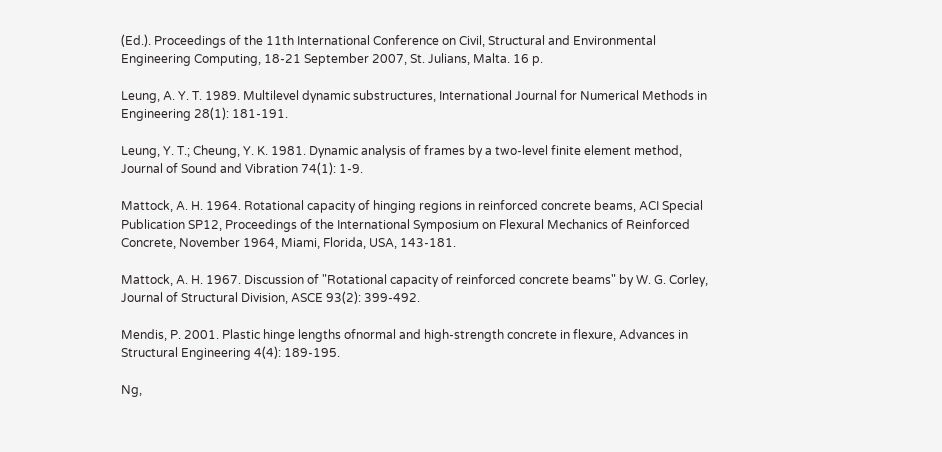(Ed.). Proceedings of the 11th International Conference on Civil, Structural and Environmental Engineering Computing, 18-21 September 2007, St. Julians, Malta. 16 p.

Leung, A. Y. T. 1989. Multilevel dynamic substructures, International Journal for Numerical Methods in Engineering 28(1): 181-191.

Leung, Y. T.; Cheung, Y. K. 1981. Dynamic analysis of frames by a two-level finite element method, Journal of Sound and Vibration 74(1): 1-9.

Mattock, A. H. 1964. Rotational capacity of hinging regions in reinforced concrete beams, ACI Special Publication SP12, Proceedings of the International Symposium on Flexural Mechanics of Reinforced Concrete, November 1964, Miami, Florida, USA, 143-181.

Mattock, A. H. 1967. Discussion of "Rotational capacity of reinforced concrete beams" by W. G. Corley, Journal of Structural Division, ASCE 93(2): 399-492.

Mendis, P. 2001. Plastic hinge lengths ofnormal and high-strength concrete in flexure, Advances in Structural Engineering 4(4): 189-195.

Ng,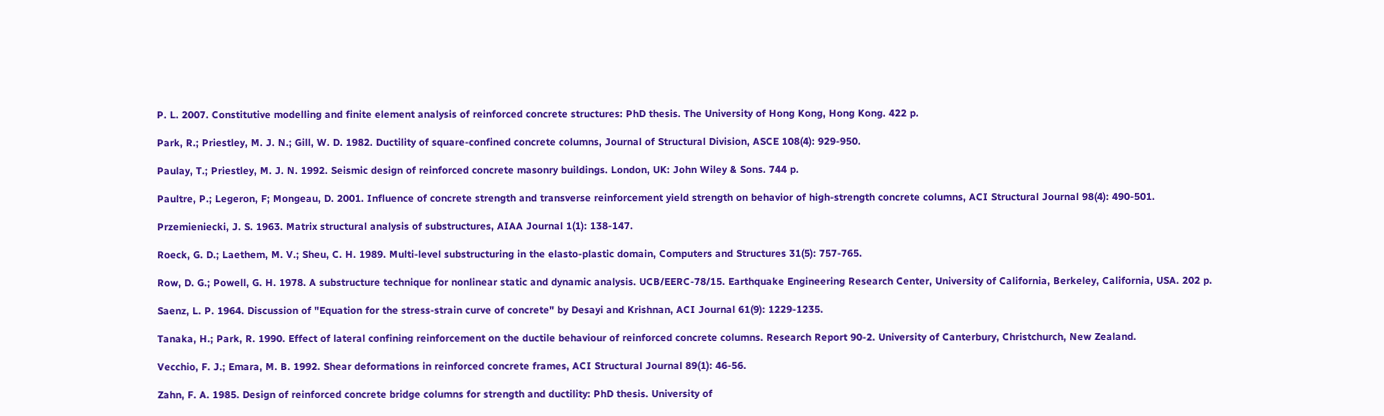P. L. 2007. Constitutive modelling and finite element analysis of reinforced concrete structures: PhD thesis. The University of Hong Kong, Hong Kong. 422 p.

Park, R.; Priestley, M. J. N.; Gill, W. D. 1982. Ductility of square-confined concrete columns, Journal of Structural Division, ASCE 108(4): 929-950.

Paulay, T.; Priestley, M. J. N. 1992. Seismic design of reinforced concrete masonry buildings. London, UK: John Wiley & Sons. 744 p.

Paultre, P.; Legeron, F; Mongeau, D. 2001. Influence of concrete strength and transverse reinforcement yield strength on behavior of high-strength concrete columns, ACI Structural Journal 98(4): 490-501.

Przemieniecki, J. S. 1963. Matrix structural analysis of substructures, AIAA Journal 1(1): 138-147.

Roeck, G. D.; Laethem, M. V.; Sheu, C. H. 1989. Multi-level substructuring in the elasto-plastic domain, Computers and Structures 31(5): 757-765.

Row, D. G.; Powell, G. H. 1978. A substructure technique for nonlinear static and dynamic analysis. UCB/EERC-78/15. Earthquake Engineering Research Center, University of California, Berkeley, California, USA. 202 p.

Saenz, L. P. 1964. Discussion of "Equation for the stress-strain curve of concrete" by Desayi and Krishnan, ACI Journal 61(9): 1229-1235.

Tanaka, H.; Park, R. 1990. Effect of lateral confining reinforcement on the ductile behaviour of reinforced concrete columns. Research Report 90-2. University of Canterbury, Christchurch, New Zealand.

Vecchio, F. J.; Emara, M. B. 1992. Shear deformations in reinforced concrete frames, ACI Structural Journal 89(1): 46-56.

Zahn, F. A. 1985. Design of reinforced concrete bridge columns for strength and ductility: PhD thesis. University of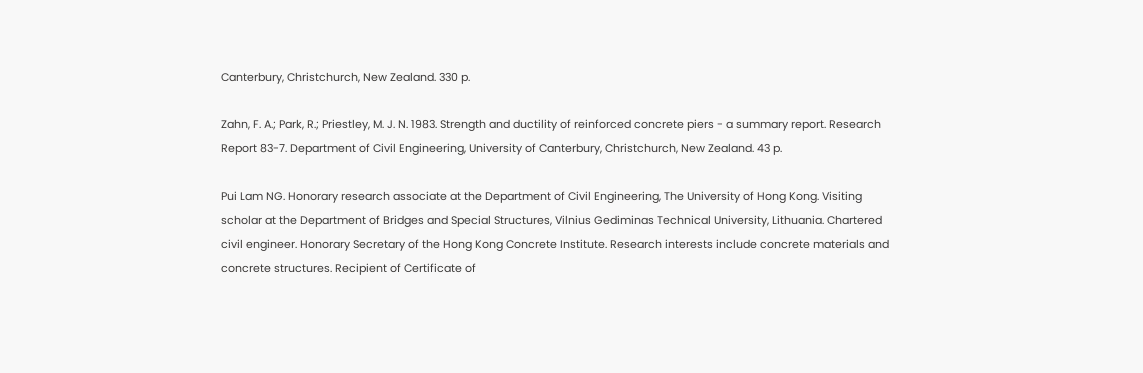Canterbury, Christchurch, New Zealand. 330 p.

Zahn, F. A.; Park, R.; Priestley, M. J. N. 1983. Strength and ductility of reinforced concrete piers - a summary report. Research Report 83-7. Department of Civil Engineering, University of Canterbury, Christchurch, New Zealand. 43 p.

Pui Lam NG. Honorary research associate at the Department of Civil Engineering, The University of Hong Kong. Visiting scholar at the Department of Bridges and Special Structures, Vilnius Gediminas Technical University, Lithuania. Chartered civil engineer. Honorary Secretary of the Hong Kong Concrete Institute. Research interests include concrete materials and concrete structures. Recipient of Certificate of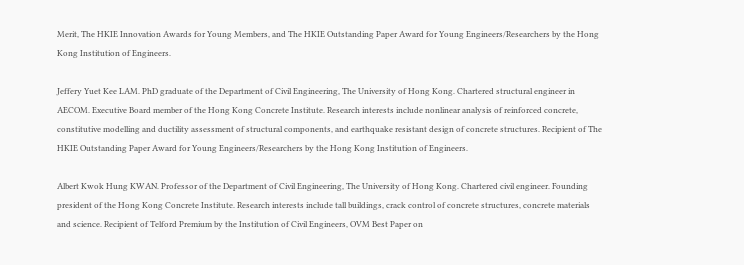Merit, The HKIE Innovation Awards for Young Members, and The HKIE Outstanding Paper Award for Young Engineers/Researchers by the Hong Kong Institution of Engineers.

Jeffery Yuet Kee LAM. PhD graduate of the Department of Civil Engineering, The University of Hong Kong. Chartered structural engineer in AECOM. Executive Board member of the Hong Kong Concrete Institute. Research interests include nonlinear analysis of reinforced concrete, constitutive modelling and ductility assessment of structural components, and earthquake resistant design of concrete structures. Recipient of The HKIE Outstanding Paper Award for Young Engineers/Researchers by the Hong Kong Institution of Engineers.

Albert Kwok Hung KWAN. Professor of the Department of Civil Engineering, The University of Hong Kong. Chartered civil engineer. Founding president of the Hong Kong Concrete Institute. Research interests include tall buildings, crack control of concrete structures, concrete materials and science. Recipient of Telford Premium by the Institution of Civil Engineers, OVM Best Paper on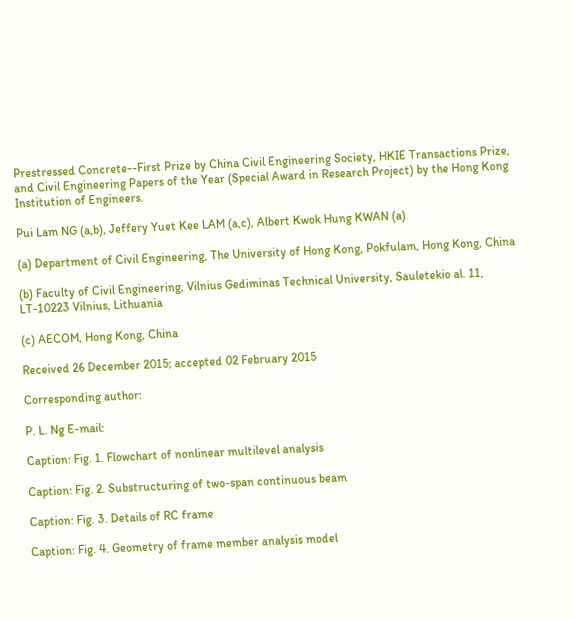Prestressed Concrete--First Prize by China Civil Engineering Society, HKIE Transactions Prize, and Civil Engineering Papers of the Year (Special Award in Research Project) by the Hong Kong Institution of Engineers.

Pui Lam NG (a,b), Jeffery Yuet Kee LAM (a,c), Albert Kwok Hung KWAN (a)

(a) Department of Civil Engineering, The University of Hong Kong, Pokfulam, Hong Kong, China

(b) Faculty of Civil Engineering, Vilnius Gediminas Technical University, Sauletekio al. 11, LT-10223 Vilnius, Lithuania

(c) AECOM, Hong Kong, China

Received 26 December 2015; accepted 02 February 2015

Corresponding author:

P. L. Ng E-mail:

Caption: Fig. 1. Flowchart of nonlinear multilevel analysis

Caption: Fig. 2. Substructuring of two-span continuous beam

Caption: Fig. 3. Details of RC frame

Caption: Fig. 4. Geometry of frame member analysis model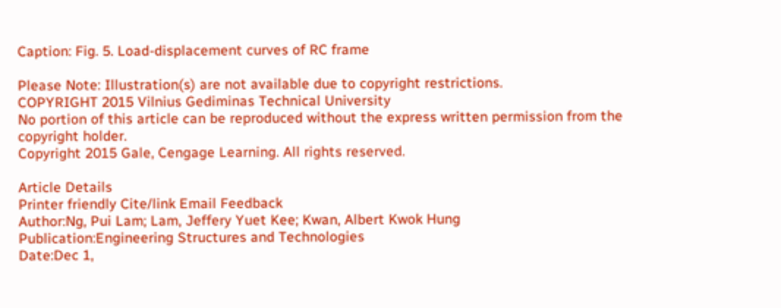Caption: Fig. 5. Load-displacement curves of RC frame

Please Note: Illustration(s) are not available due to copyright restrictions.
COPYRIGHT 2015 Vilnius Gediminas Technical University
No portion of this article can be reproduced without the express written permission from the copyright holder.
Copyright 2015 Gale, Cengage Learning. All rights reserved.

Article Details
Printer friendly Cite/link Email Feedback
Author:Ng, Pui Lam; Lam, Jeffery Yuet Kee; Kwan, Albert Kwok Hung
Publication:Engineering Structures and Technologies
Date:Dec 1,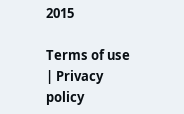2015

Terms of use | Privacy policy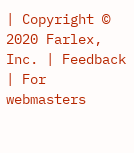| Copyright © 2020 Farlex, Inc. | Feedback | For webmasters